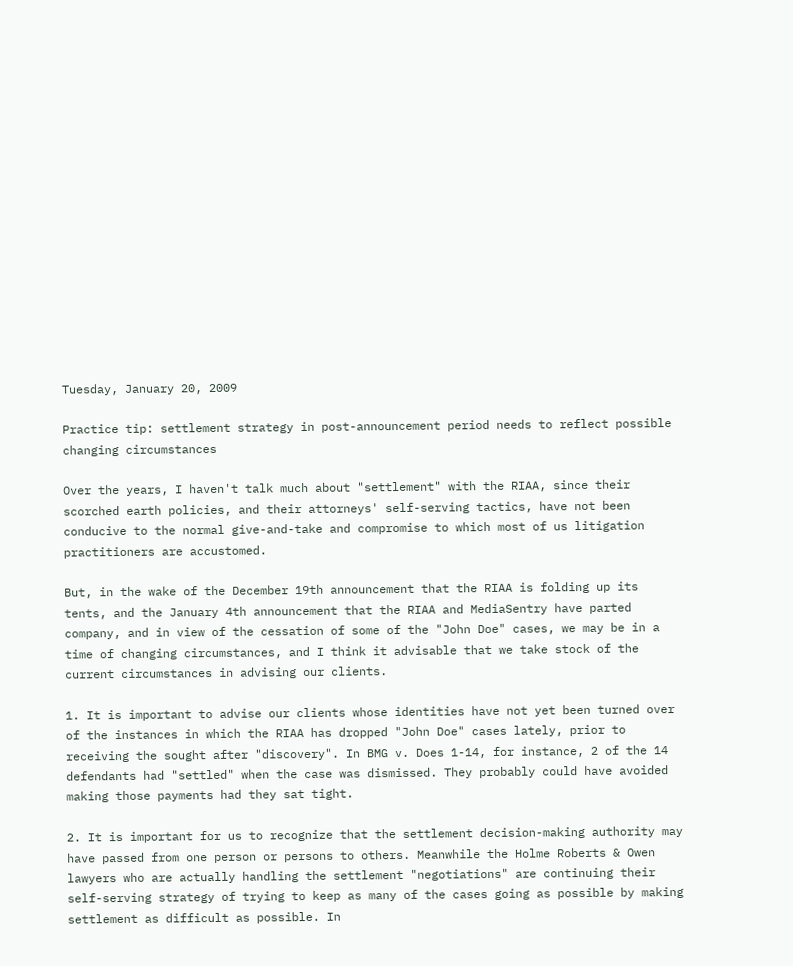Tuesday, January 20, 2009

Practice tip: settlement strategy in post-announcement period needs to reflect possible changing circumstances

Over the years, I haven't talk much about "settlement" with the RIAA, since their scorched earth policies, and their attorneys' self-serving tactics, have not been conducive to the normal give-and-take and compromise to which most of us litigation practitioners are accustomed.

But, in the wake of the December 19th announcement that the RIAA is folding up its tents, and the January 4th announcement that the RIAA and MediaSentry have parted company, and in view of the cessation of some of the "John Doe" cases, we may be in a time of changing circumstances, and I think it advisable that we take stock of the current circumstances in advising our clients.

1. It is important to advise our clients whose identities have not yet been turned over of the instances in which the RIAA has dropped "John Doe" cases lately, prior to receiving the sought after "discovery". In BMG v. Does 1-14, for instance, 2 of the 14 defendants had "settled" when the case was dismissed. They probably could have avoided making those payments had they sat tight.

2. It is important for us to recognize that the settlement decision-making authority may have passed from one person or persons to others. Meanwhile the Holme Roberts & Owen lawyers who are actually handling the settlement "negotiations" are continuing their self-serving strategy of trying to keep as many of the cases going as possible by making settlement as difficult as possible. In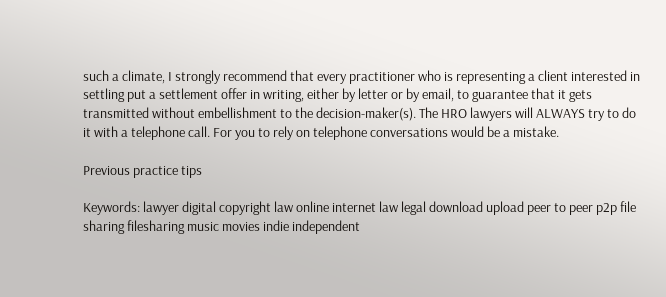such a climate, I strongly recommend that every practitioner who is representing a client interested in settling put a settlement offer in writing, either by letter or by email, to guarantee that it gets transmitted without embellishment to the decision-maker(s). The HRO lawyers will ALWAYS try to do it with a telephone call. For you to rely on telephone conversations would be a mistake.

Previous practice tips

Keywords: lawyer digital copyright law online internet law legal download upload peer to peer p2p file sharing filesharing music movies indie independent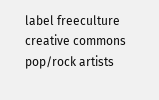label freeculture creative commons pop/rock artists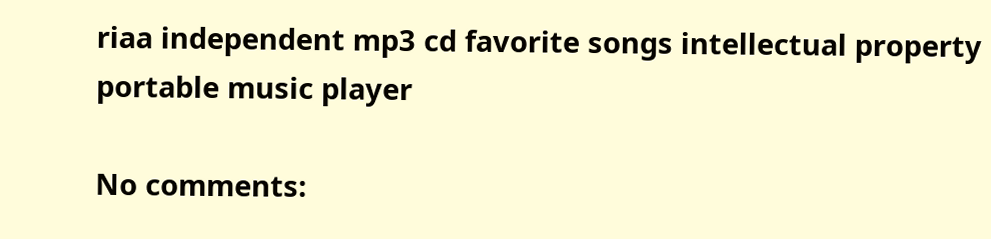riaa independent mp3 cd favorite songs intellectual property portable music player

No comments: